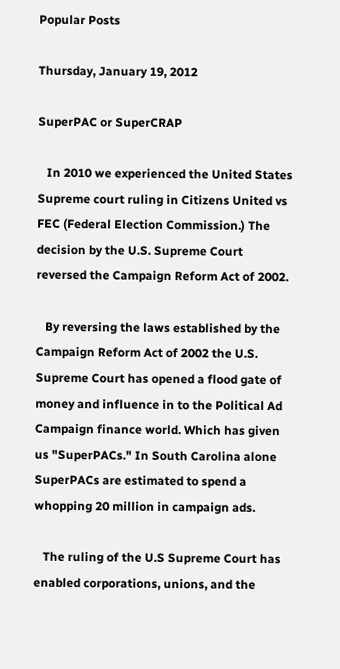Popular Posts

Thursday, January 19, 2012

SuperPAC or SuperCRAP

   In 2010 we experienced the United States Supreme court ruling in Citizens United vs FEC (Federal Election Commission.) The decision by the U.S. Supreme Court reversed the Campaign Reform Act of 2002.

   By reversing the laws established by the Campaign Reform Act of 2002 the U.S. Supreme Court has opened a flood gate of money and influence in to the Political Ad Campaign finance world. Which has given us "SuperPACs." In South Carolina alone SuperPACs are estimated to spend a whopping 20 million in campaign ads.

   The ruling of the U.S Supreme Court has enabled corporations, unions, and the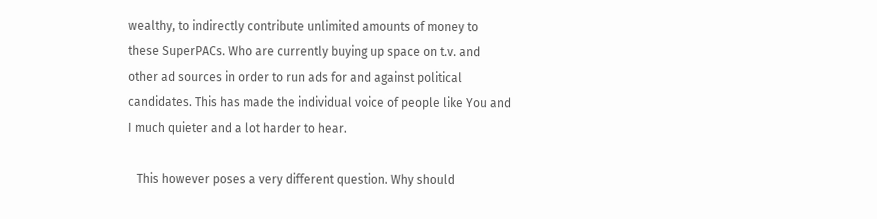wealthy, to indirectly contribute unlimited amounts of money to these SuperPACs. Who are currently buying up space on t.v. and other ad sources in order to run ads for and against political candidates. This has made the individual voice of people like You and I much quieter and a lot harder to hear.

   This however poses a very different question. Why should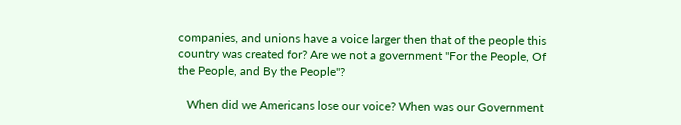companies, and unions have a voice larger then that of the people this country was created for? Are we not a government "For the People, Of the People, and By the People"?

   When did we Americans lose our voice? When was our Government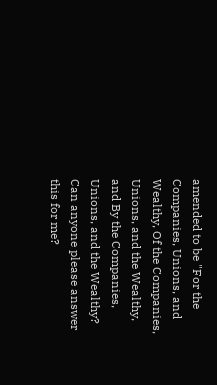amended to be "For the Companies, Unions, and Wealthy, Of the Companies, Unions, and the Wealthy, and By the Companies, Unions, and the Wealthy? Can anyone please answer this for me?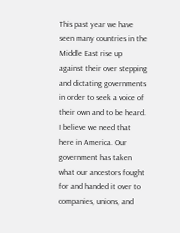This past year we have seen many countries in the Middle East rise up against their over stepping and dictating governments in order to seek a voice of their own and to be heard. I believe we need that here in America. Our government has taken what our ancestors fought for and handed it over to companies, unions, and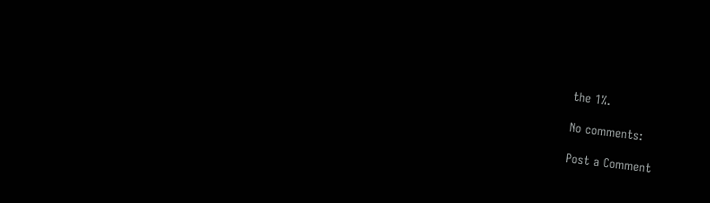the 1%.

No comments:

Post a Comment